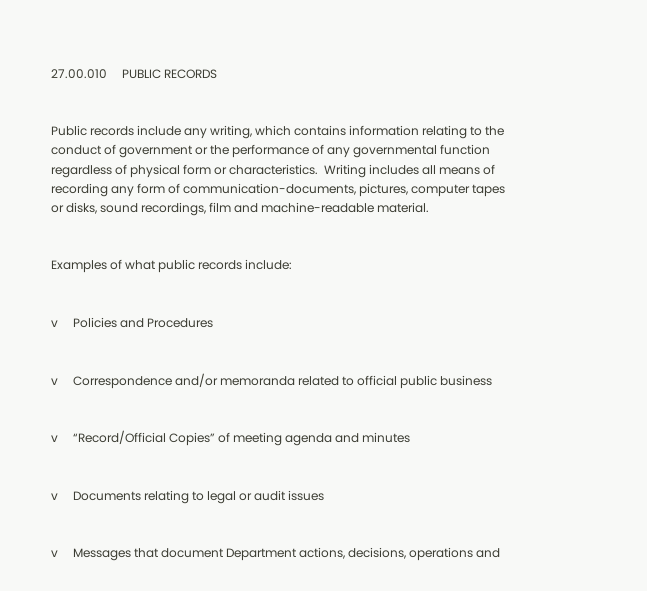27.00.010     PUBLIC RECORDS


Public records include any writing, which contains information relating to the conduct of government or the performance of any governmental function regardless of physical form or characteristics.  Writing includes all means of recording any form of communication-documents, pictures, computer tapes or disks, sound recordings, film and machine-readable material.


Examples of what public records include:


v     Policies and Procedures


v     Correspondence and/or memoranda related to official public business


v     “Record/Official Copies” of meeting agenda and minutes


v     Documents relating to legal or audit issues


v     Messages that document Department actions, decisions, operations and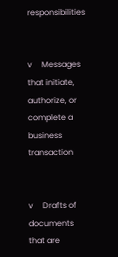responsibilities


v     Messages that initiate, authorize, or complete a business transaction


v     Drafts of documents that are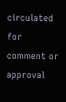circulated for comment or approval